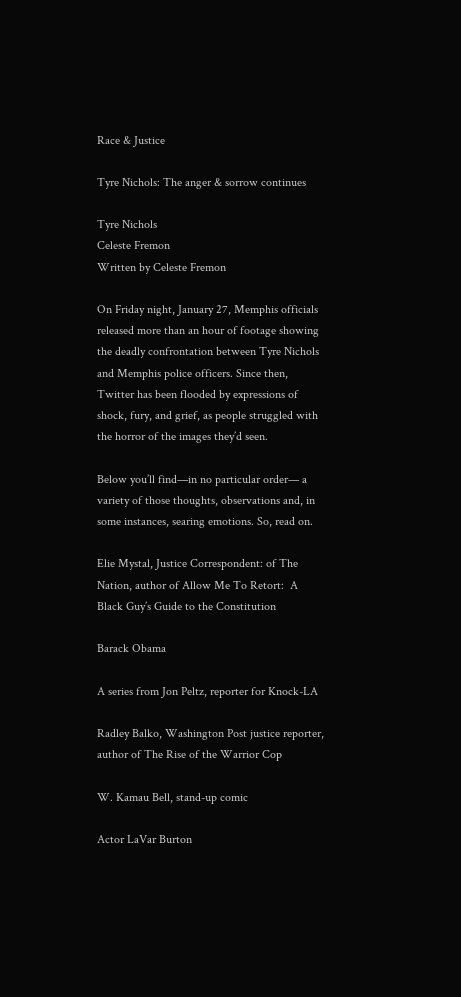Race & Justice

Tyre Nichols: The anger & sorrow continues

Tyre Nichols
Celeste Fremon
Written by Celeste Fremon

On Friday night, January 27, Memphis officials released more than an hour of footage showing the deadly confrontation between Tyre Nichols and Memphis police officers. Since then, Twitter has been flooded by expressions of shock, fury, and grief, as people struggled with the horror of the images they’d seen.

Below you’ll find—in no particular order— a variety of those thoughts, observations and, in some instances, searing emotions. So, read on.

Elie Mystal, Justice Correspondent: of The Nation, author of Allow Me To Retort:  A Black Guy’s Guide to the Constitution

Barack Obama

A series from Jon Peltz, reporter for Knock-LA

Radley Balko, Washington Post justice reporter, author of The Rise of the Warrior Cop

W. Kamau Bell, stand-up comic

Actor LaVar Burton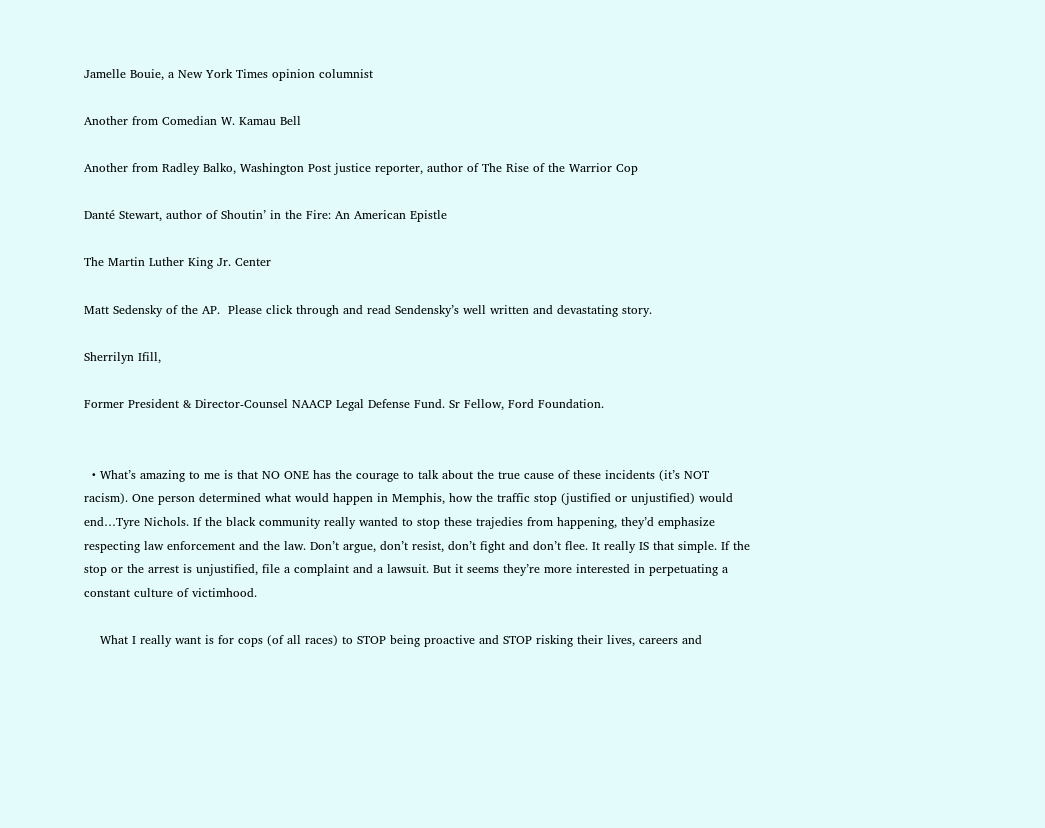Jamelle Bouie, a New York Times opinion columnist

Another from Comedian W. Kamau Bell

Another from Radley Balko, Washington Post justice reporter, author of The Rise of the Warrior Cop

Danté Stewart, author of Shoutin’ in the Fire: An American Epistle

The Martin Luther King Jr. Center

Matt Sedensky of the AP.  Please click through and read Sendensky’s well written and devastating story.

Sherrilyn Ifill,

Former President & Director-Counsel NAACP Legal Defense Fund. Sr Fellow, Ford Foundation.


  • What’s amazing to me is that NO ONE has the courage to talk about the true cause of these incidents (it’s NOT racism). One person determined what would happen in Memphis, how the traffic stop (justified or unjustified) would end…Tyre Nichols. If the black community really wanted to stop these trajedies from happening, they’d emphasize respecting law enforcement and the law. Don’t argue, don’t resist, don’t fight and don’t flee. It really IS that simple. If the stop or the arrest is unjustified, file a complaint and a lawsuit. But it seems they’re more interested in perpetuating a constant culture of victimhood.

    What I really want is for cops (of all races) to STOP being proactive and STOP risking their lives, careers and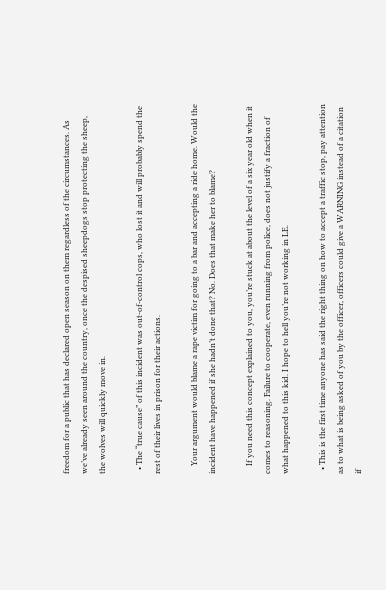freedom for a public that has declared open season on them regardless of the circumstances. As we’ve already seen around the country, once the despised sheepdogs stop protecting the sheep, the wolves will quickly move in.

  • The “true cause” of this incident was out-of-control cops, who lost it and will probably spend the rest of their lives in prison for their actions.

    Your argument would blame a rape victim for going to a bar and accepting a ride home. Would the incident have happened if she hadn’t done that? No. Does that make her to blame?

    If you need this concept explained to you, you’re stuck at about the level of a six year old when it comes to reasoning. Failure to cooperate, even running from police, does not justify a fraction of what happened to this kid. I hope to hell you’re not working in LE.

  • This is the first time anyone has said the right thing on how to accept a traffic stop, pay attention as to what is being asked of you by the officer, officers could give a WARNING instead of a citation if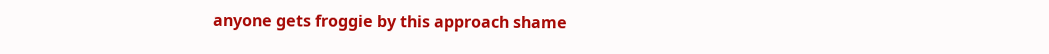anyone gets froggie by this approach shame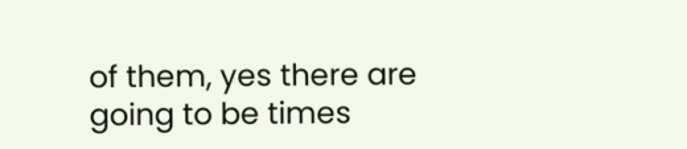of them, yes there are going to be times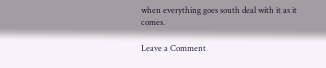when everything goes south deal with it as it comes.

Leave a Comment